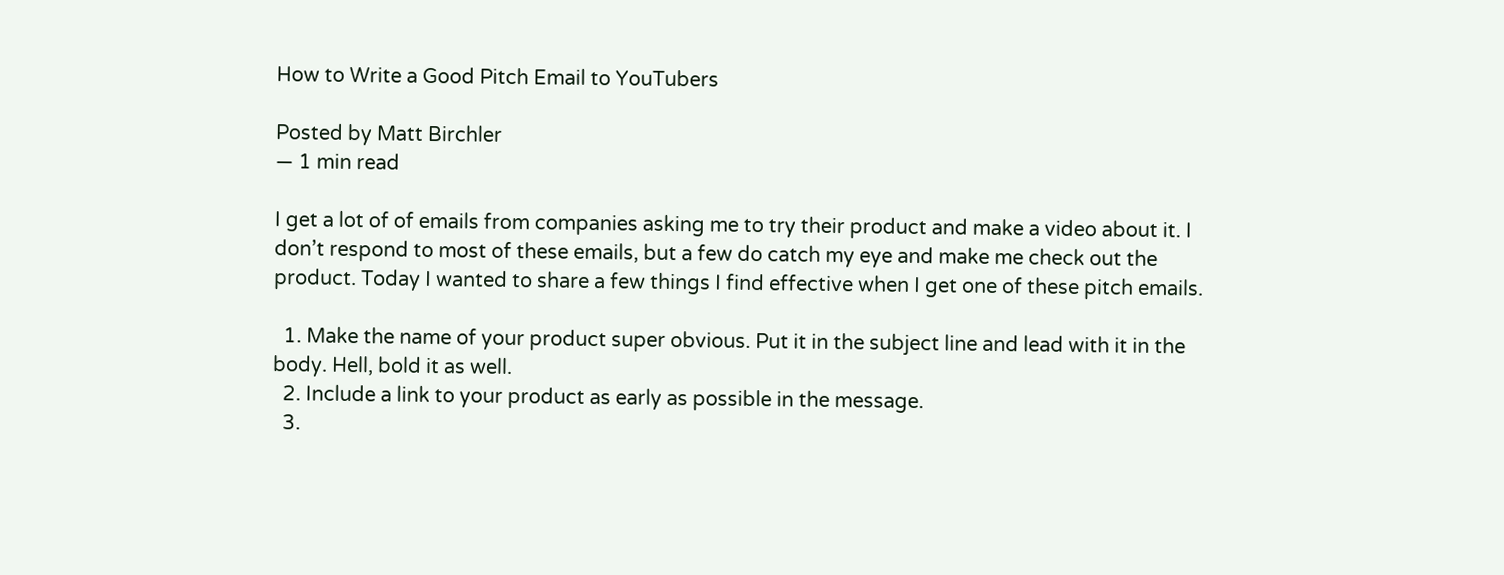How to Write a Good Pitch Email to YouTubers

Posted by Matt Birchler
— 1 min read

I get a lot of of emails from companies asking me to try their product and make a video about it. I don’t respond to most of these emails, but a few do catch my eye and make me check out the product. Today I wanted to share a few things I find effective when I get one of these pitch emails.

  1. Make the name of your product super obvious. Put it in the subject line and lead with it in the body. Hell, bold it as well.
  2. Include a link to your product as early as possible in the message.
  3.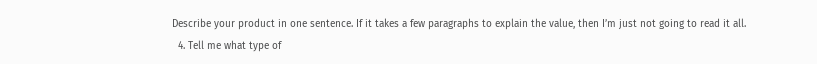Describe your product in one sentence. If it takes a few paragraphs to explain the value, then I’m just not going to read it all.
  4. Tell me what type of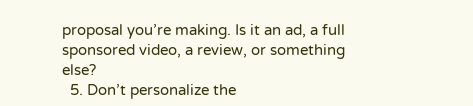proposal you’re making. Is it an ad, a full sponsored video, a review, or something else?
  5. Don’t personalize the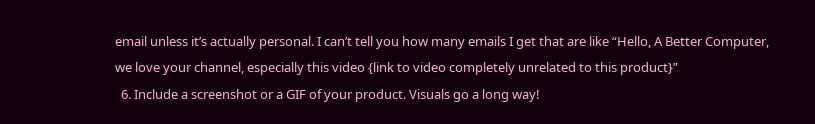email unless it’s actually personal. I can’t tell you how many emails I get that are like “Hello, A Better Computer, we love your channel, especially this video {link to video completely unrelated to this product}”
  6. Include a screenshot or a GIF of your product. Visuals go a long way!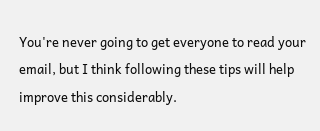You're never going to get everyone to read your email, but I think following these tips will help improve this considerably.